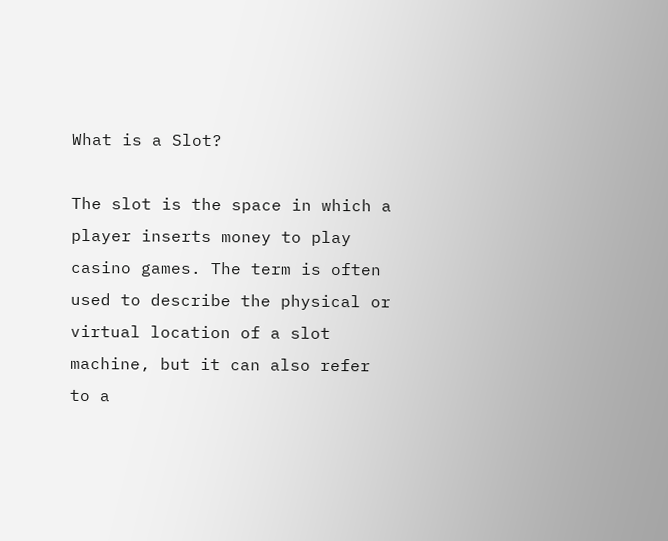What is a Slot?

The slot is the space in which a player inserts money to play casino games. The term is often used to describe the physical or virtual location of a slot machine, but it can also refer to a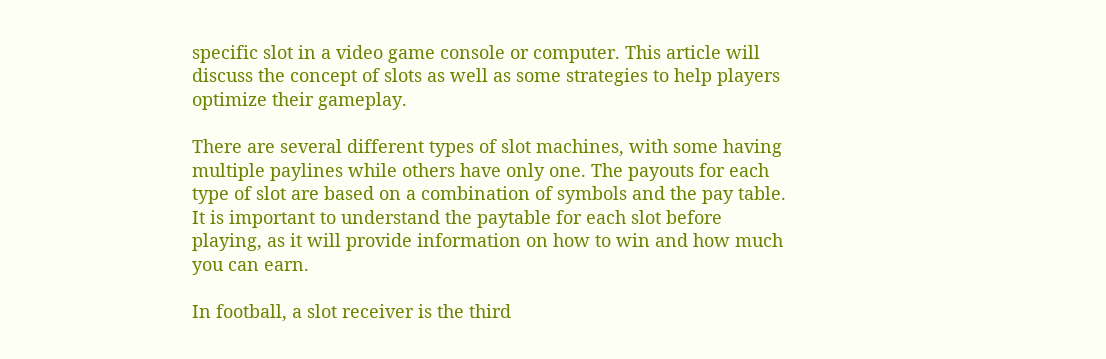specific slot in a video game console or computer. This article will discuss the concept of slots as well as some strategies to help players optimize their gameplay.

There are several different types of slot machines, with some having multiple paylines while others have only one. The payouts for each type of slot are based on a combination of symbols and the pay table. It is important to understand the paytable for each slot before playing, as it will provide information on how to win and how much you can earn.

In football, a slot receiver is the third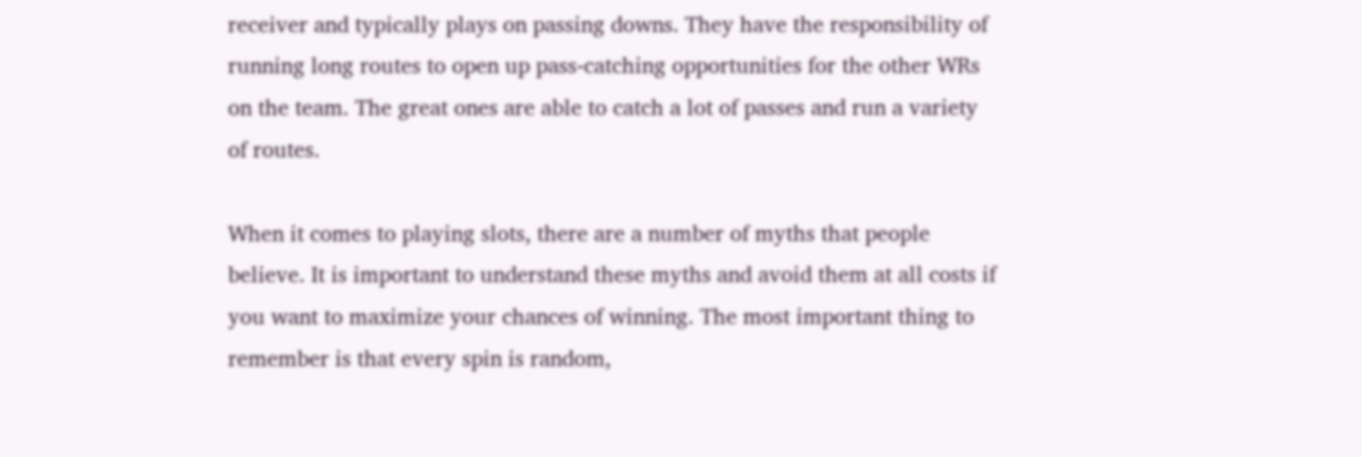receiver and typically plays on passing downs. They have the responsibility of running long routes to open up pass-catching opportunities for the other WRs on the team. The great ones are able to catch a lot of passes and run a variety of routes.

When it comes to playing slots, there are a number of myths that people believe. It is important to understand these myths and avoid them at all costs if you want to maximize your chances of winning. The most important thing to remember is that every spin is random,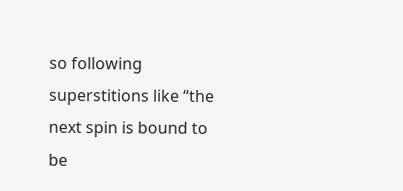so following superstitions like “the next spin is bound to be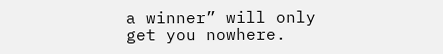a winner” will only get you nowhere.